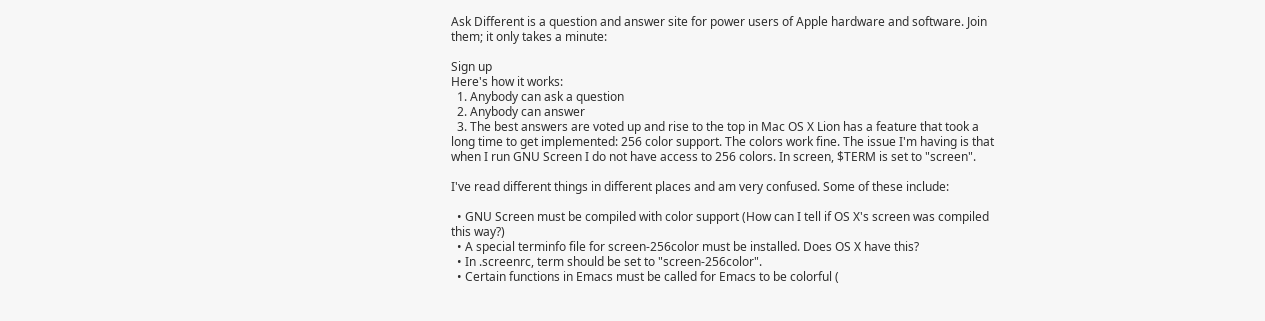Ask Different is a question and answer site for power users of Apple hardware and software. Join them; it only takes a minute:

Sign up
Here's how it works:
  1. Anybody can ask a question
  2. Anybody can answer
  3. The best answers are voted up and rise to the top in Mac OS X Lion has a feature that took a long time to get implemented: 256 color support. The colors work fine. The issue I'm having is that when I run GNU Screen I do not have access to 256 colors. In screen, $TERM is set to "screen".

I've read different things in different places and am very confused. Some of these include:

  • GNU Screen must be compiled with color support (How can I tell if OS X's screen was compiled this way?)
  • A special terminfo file for screen-256color must be installed. Does OS X have this?
  • In .screenrc, term should be set to "screen-256color".
  • Certain functions in Emacs must be called for Emacs to be colorful (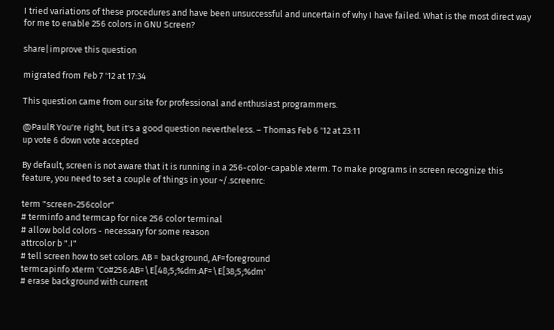I tried variations of these procedures and have been unsuccessful and uncertain of why I have failed. What is the most direct way for me to enable 256 colors in GNU Screen?

share|improve this question

migrated from Feb 7 '12 at 17:34

This question came from our site for professional and enthusiast programmers.

@PaulR You're right, but it's a good question nevertheless. – Thomas Feb 6 '12 at 23:11
up vote 6 down vote accepted

By default, screen is not aware that it is running in a 256-color-capable xterm. To make programs in screen recognize this feature, you need to set a couple of things in your ~/.screenrc:

term "screen-256color"
# terminfo and termcap for nice 256 color terminal
# allow bold colors - necessary for some reason
attrcolor b ".I"
# tell screen how to set colors. AB = background, AF=foreground
termcapinfo xterm 'Co#256:AB=\E[48;5;%dm:AF=\E[38;5;%dm'
# erase background with current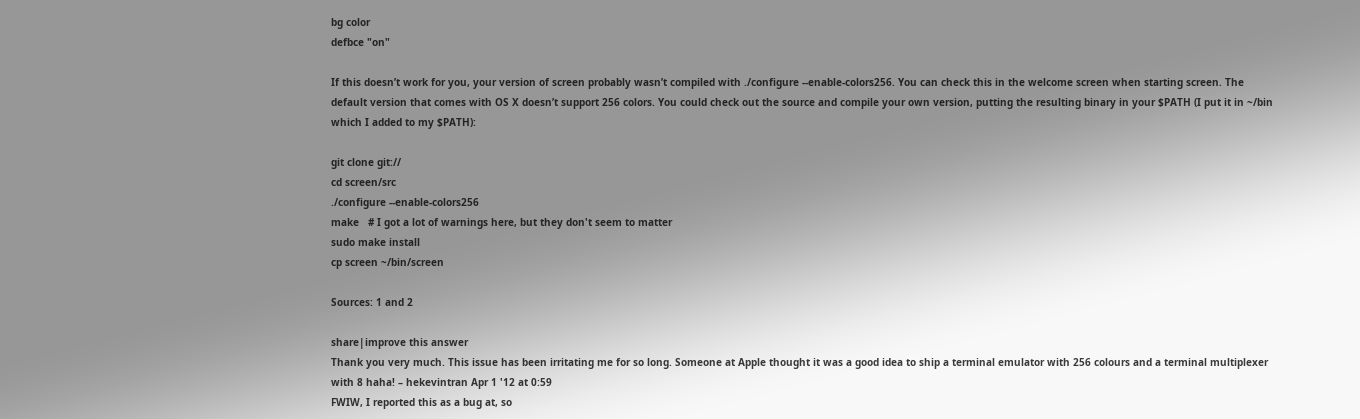bg color
defbce "on"

If this doesn’t work for you, your version of screen probably wasn’t compiled with ./configure --enable-colors256. You can check this in the welcome screen when starting screen. The default version that comes with OS X doesn’t support 256 colors. You could check out the source and compile your own version, putting the resulting binary in your $PATH (I put it in ~/bin which I added to my $PATH):

git clone git://
cd screen/src
./configure --enable-colors256
make   # I got a lot of warnings here, but they don't seem to matter
sudo make install
cp screen ~/bin/screen

Sources: 1 and 2

share|improve this answer
Thank you very much. This issue has been irritating me for so long. Someone at Apple thought it was a good idea to ship a terminal emulator with 256 colours and a terminal multiplexer with 8 haha! – hekevintran Apr 1 '12 at 0:59
FWIW, I reported this as a bug at, so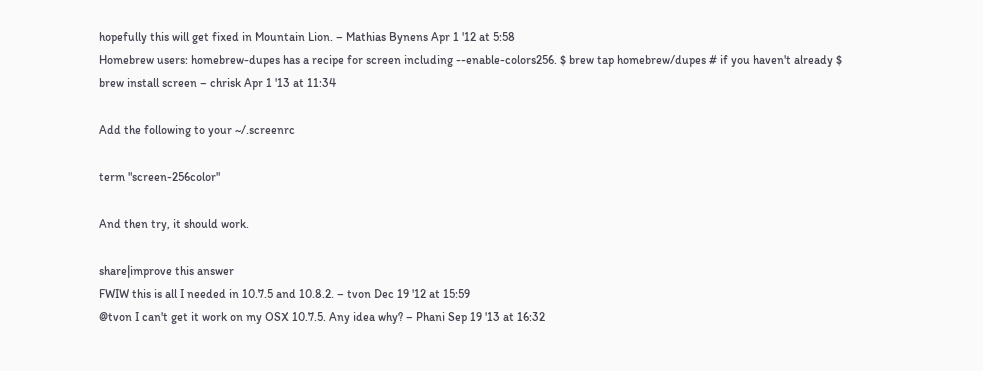hopefully this will get fixed in Mountain Lion. – Mathias Bynens Apr 1 '12 at 5:58
Homebrew users: homebrew-dupes has a recipe for screen including --enable-colors256. $ brew tap homebrew/dupes # if you haven't already $ brew install screen – chrisk Apr 1 '13 at 11:34

Add the following to your ~/.screenrc

term "screen-256color"

And then try, it should work.

share|improve this answer
FWIW this is all I needed in 10.7.5 and 10.8.2. – tvon Dec 19 '12 at 15:59
@tvon I can't get it work on my OSX 10.7.5. Any idea why? – Phani Sep 19 '13 at 16:32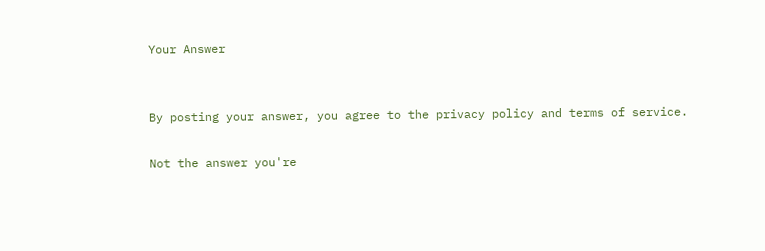Your Answer


By posting your answer, you agree to the privacy policy and terms of service.

Not the answer you're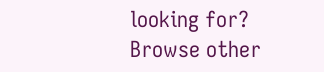looking for? Browse other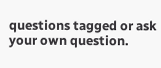questions tagged or ask your own question.